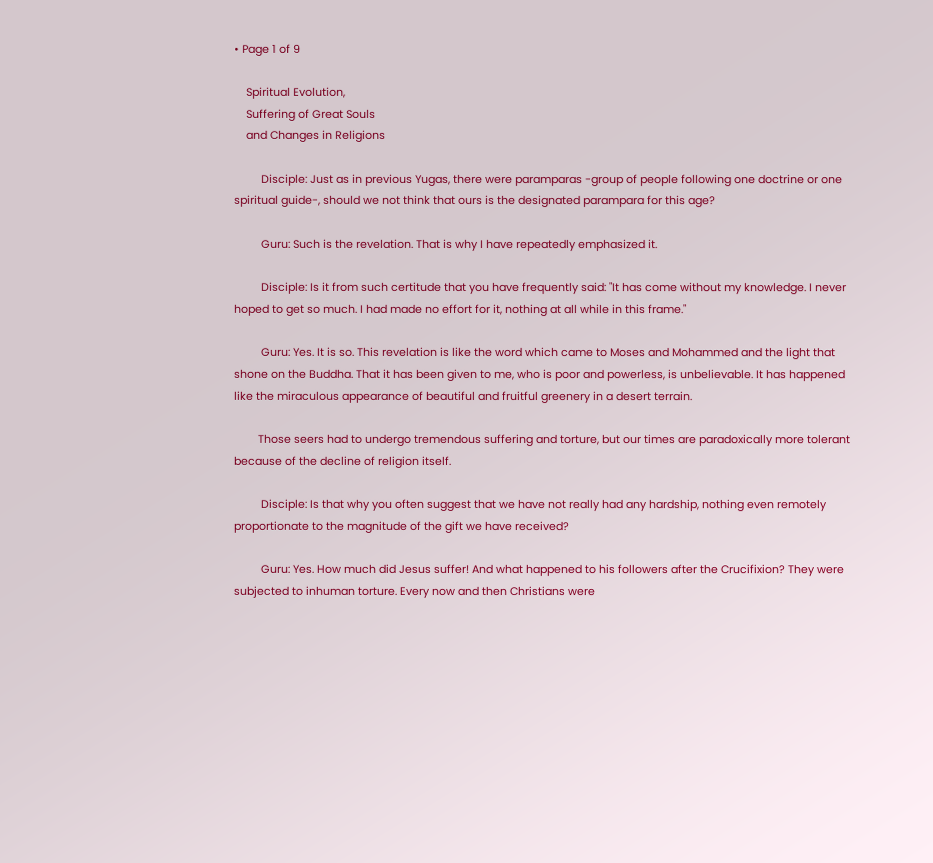• Page 1 of 9

    Spiritual Evolution,
    Suffering of Great Souls
    and Changes in Religions

         Disciple: Just as in previous Yugas, there were paramparas -group of people following one doctrine or one spiritual guide-, should we not think that ours is the designated parampara for this age?

         Guru: Such is the revelation. That is why I have repeatedly emphasized it.

         Disciple: Is it from such certitude that you have frequently said: "It has come without my knowledge. I never hoped to get so much. I had made no effort for it, nothing at all while in this frame."

         Guru: Yes. It is so. This revelation is like the word which came to Moses and Mohammed and the light that shone on the Buddha. That it has been given to me, who is poor and powerless, is unbelievable. It has happened like the miraculous appearance of beautiful and fruitful greenery in a desert terrain.

        Those seers had to undergo tremendous suffering and torture, but our times are paradoxically more tolerant because of the decline of religion itself.

         Disciple: Is that why you often suggest that we have not really had any hardship, nothing even remotely proportionate to the magnitude of the gift we have received?

         Guru: Yes. How much did Jesus suffer! And what happened to his followers after the Crucifixion? They were subjected to inhuman torture. Every now and then Christians were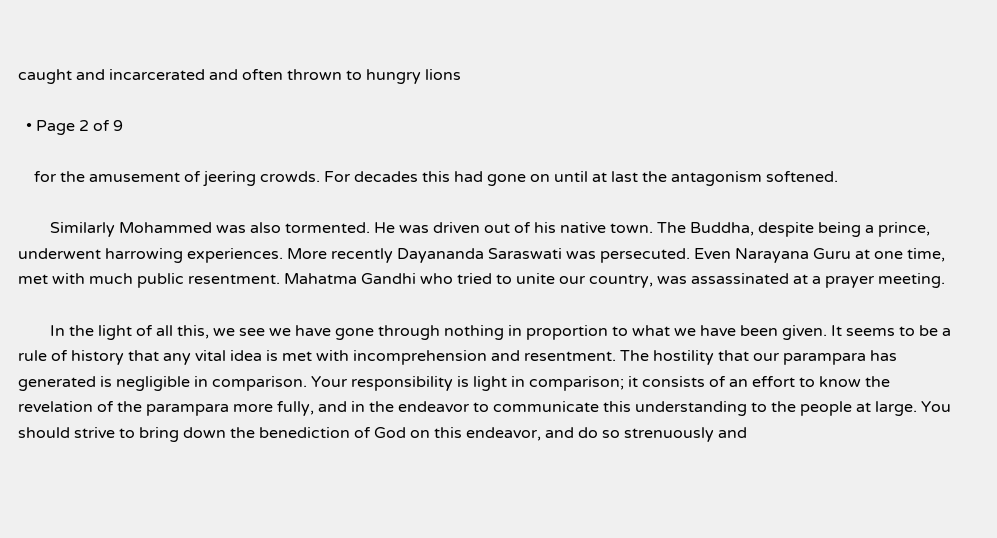caught and incarcerated and often thrown to hungry lions

  • Page 2 of 9

    for the amusement of jeering crowds. For decades this had gone on until at last the antagonism softened.

        Similarly Mohammed was also tormented. He was driven out of his native town. The Buddha, despite being a prince, underwent harrowing experiences. More recently Dayananda Saraswati was persecuted. Even Narayana Guru at one time, met with much public resentment. Mahatma Gandhi who tried to unite our country, was assassinated at a prayer meeting.

        In the light of all this, we see we have gone through nothing in proportion to what we have been given. It seems to be a rule of history that any vital idea is met with incomprehension and resentment. The hostility that our parampara has generated is negligible in comparison. Your responsibility is light in comparison; it consists of an effort to know the revelation of the parampara more fully, and in the endeavor to communicate this understanding to the people at large. You should strive to bring down the benediction of God on this endeavor, and do so strenuously and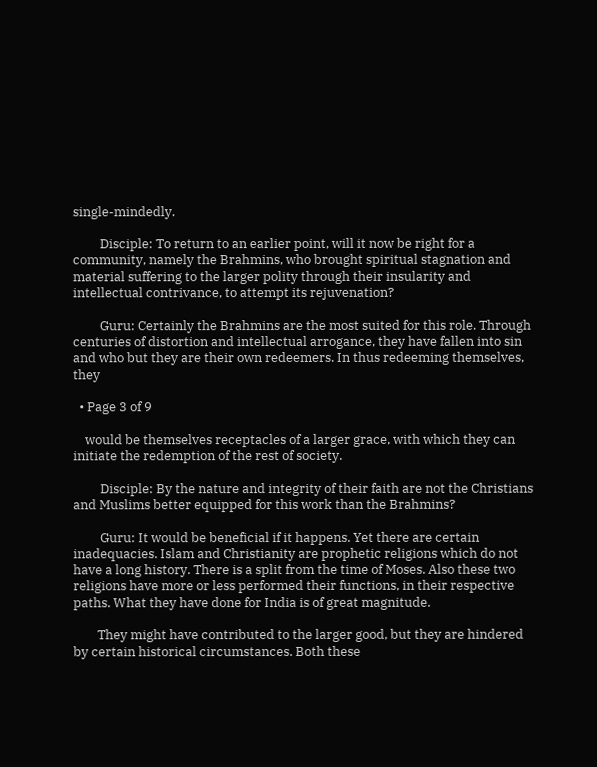single-mindedly.

         Disciple: To return to an earlier point, will it now be right for a community, namely the Brahmins, who brought spiritual stagnation and material suffering to the larger polity through their insularity and intellectual contrivance, to attempt its rejuvenation?

         Guru: Certainly the Brahmins are the most suited for this role. Through centuries of distortion and intellectual arrogance, they have fallen into sin and who but they are their own redeemers. In thus redeeming themselves, they

  • Page 3 of 9

    would be themselves receptacles of a larger grace, with which they can initiate the redemption of the rest of society.

         Disciple: By the nature and integrity of their faith are not the Christians and Muslims better equipped for this work than the Brahmins?

         Guru: It would be beneficial if it happens. Yet there are certain inadequacies. Islam and Christianity are prophetic religions which do not have a long history. There is a split from the time of Moses. Also these two religions have more or less performed their functions, in their respective paths. What they have done for India is of great magnitude.

        They might have contributed to the larger good, but they are hindered by certain historical circumstances. Both these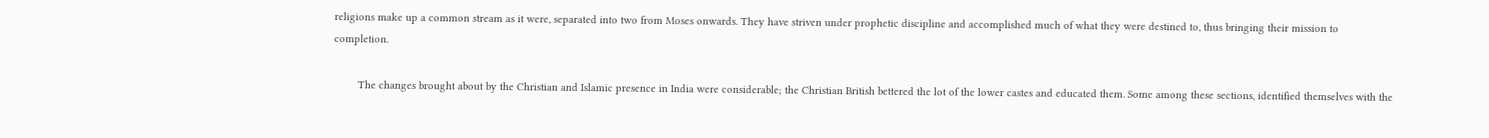religions make up a common stream as it were, separated into two from Moses onwards. They have striven under prophetic discipline and accomplished much of what they were destined to, thus bringing their mission to completion.

        The changes brought about by the Christian and Islamic presence in India were considerable; the Christian British bettered the lot of the lower castes and educated them. Some among these sections, identified themselves with the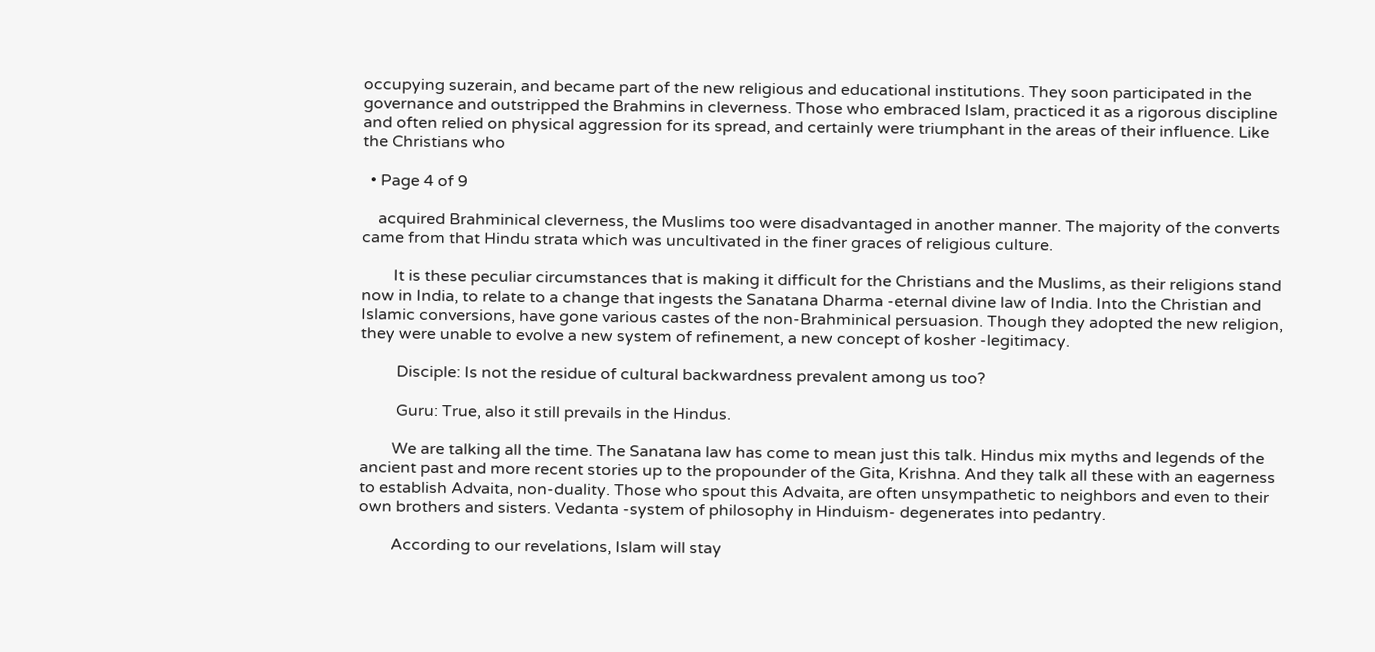occupying suzerain, and became part of the new religious and educational institutions. They soon participated in the governance and outstripped the Brahmins in cleverness. Those who embraced Islam, practiced it as a rigorous discipline and often relied on physical aggression for its spread, and certainly were triumphant in the areas of their influence. Like the Christians who

  • Page 4 of 9

    acquired Brahminical cleverness, the Muslims too were disadvantaged in another manner. The majority of the converts came from that Hindu strata which was uncultivated in the finer graces of religious culture.

        It is these peculiar circumstances that is making it difficult for the Christians and the Muslims, as their religions stand now in India, to relate to a change that ingests the Sanatana Dharma -eternal divine law of India. Into the Christian and Islamic conversions, have gone various castes of the non-Brahminical persuasion. Though they adopted the new religion, they were unable to evolve a new system of refinement, a new concept of kosher -legitimacy.

         Disciple: Is not the residue of cultural backwardness prevalent among us too?

         Guru: True, also it still prevails in the Hindus.

        We are talking all the time. The Sanatana law has come to mean just this talk. Hindus mix myths and legends of the ancient past and more recent stories up to the propounder of the Gita, Krishna. And they talk all these with an eagerness to establish Advaita, non-duality. Those who spout this Advaita, are often unsympathetic to neighbors and even to their own brothers and sisters. Vedanta -system of philosophy in Hinduism- degenerates into pedantry.

        According to our revelations, Islam will stay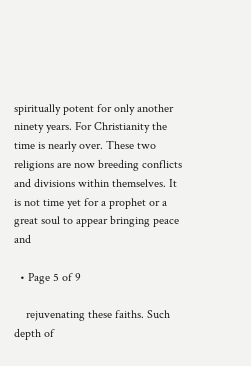spiritually potent for only another ninety years. For Christianity the time is nearly over. These two religions are now breeding conflicts and divisions within themselves. It is not time yet for a prophet or a great soul to appear bringing peace and

  • Page 5 of 9

    rejuvenating these faiths. Such depth of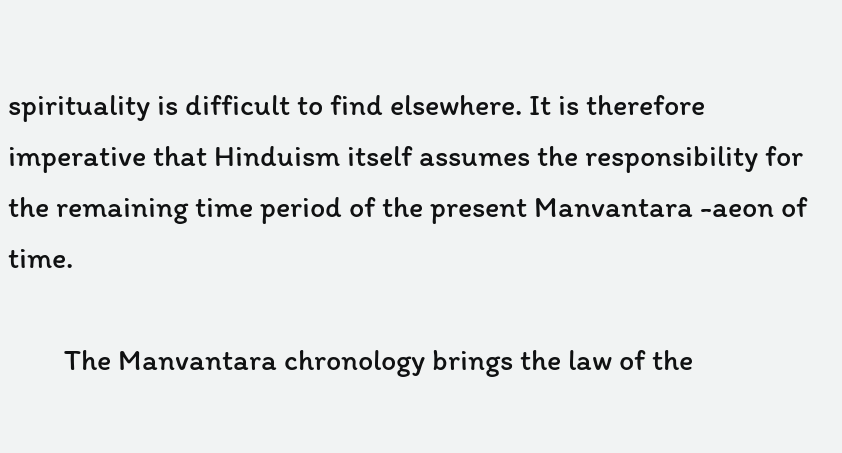spirituality is difficult to find elsewhere. It is therefore imperative that Hinduism itself assumes the responsibility for the remaining time period of the present Manvantara -aeon of time.

        The Manvantara chronology brings the law of the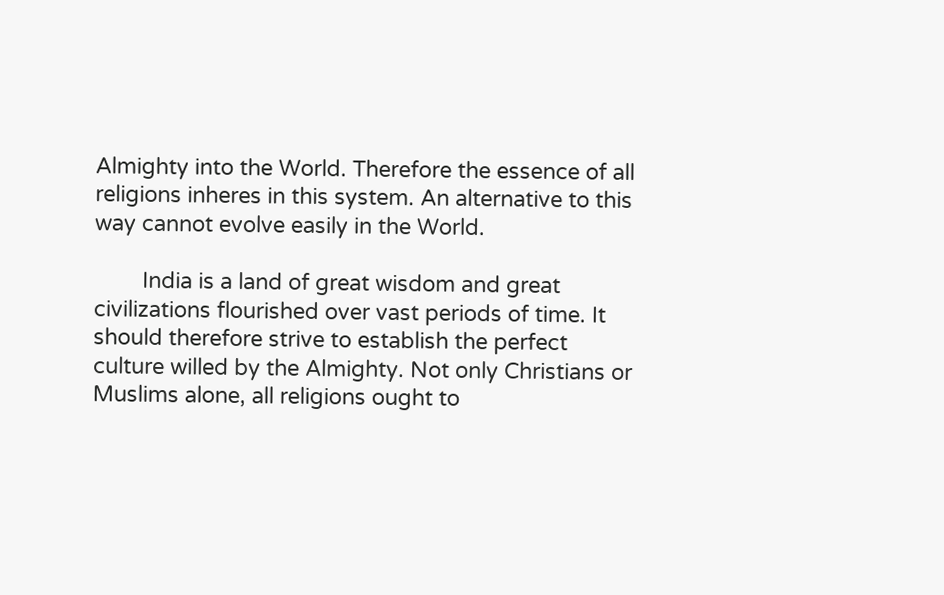Almighty into the World. Therefore the essence of all religions inheres in this system. An alternative to this way cannot evolve easily in the World.

        India is a land of great wisdom and great civilizations flourished over vast periods of time. It should therefore strive to establish the perfect culture willed by the Almighty. Not only Christians or Muslims alone, all religions ought to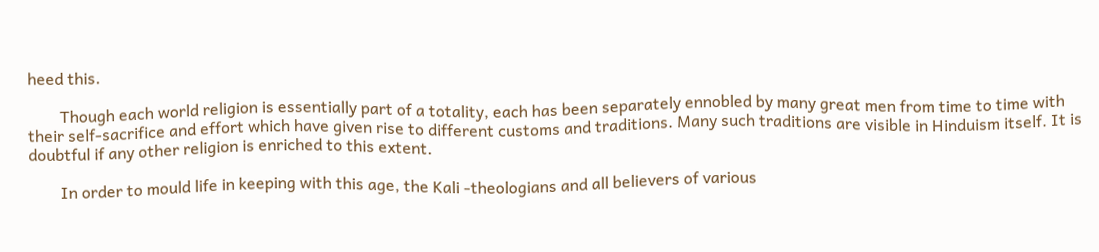heed this.

        Though each world religion is essentially part of a totality, each has been separately ennobled by many great men from time to time with their self-sacrifice and effort which have given rise to different customs and traditions. Many such traditions are visible in Hinduism itself. It is doubtful if any other religion is enriched to this extent.

        In order to mould life in keeping with this age, the Kali -theologians and all believers of various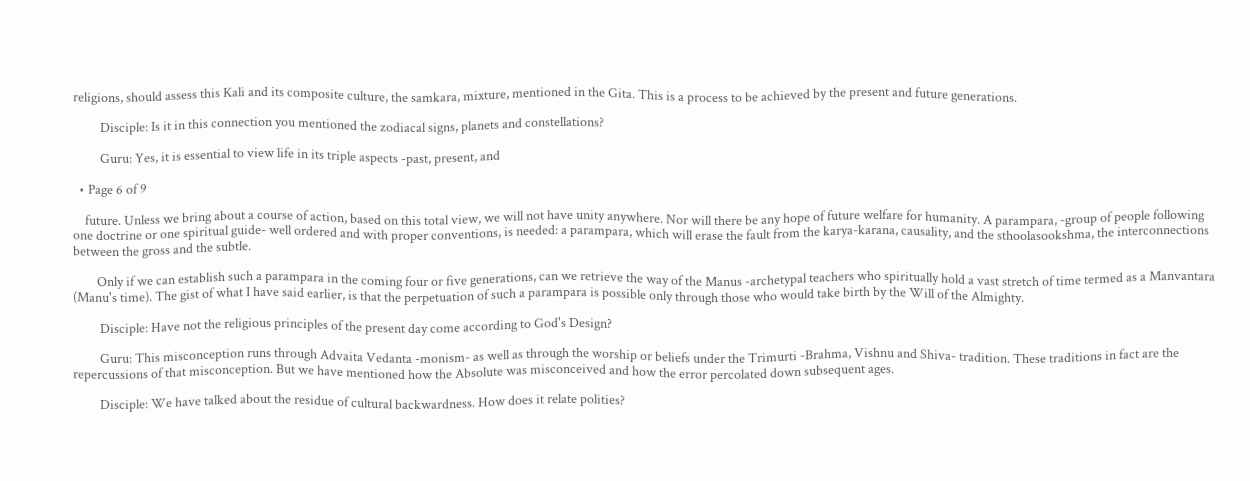religions, should assess this Kali and its composite culture, the samkara, mixture, mentioned in the Gita. This is a process to be achieved by the present and future generations.

         Disciple: Is it in this connection you mentioned the zodiacal signs, planets and constellations?

         Guru: Yes, it is essential to view life in its triple aspects -past, present, and

  • Page 6 of 9

    future. Unless we bring about a course of action, based on this total view, we will not have unity anywhere. Nor will there be any hope of future welfare for humanity. A parampara, -group of people following one doctrine or one spiritual guide- well ordered and with proper conventions, is needed: a parampara, which will erase the fault from the karya-karana, causality, and the sthoolasookshma, the interconnections between the gross and the subtle.

        Only if we can establish such a parampara in the coming four or five generations, can we retrieve the way of the Manus -archetypal teachers who spiritually hold a vast stretch of time termed as a Manvantara (Manu's time). The gist of what I have said earlier, is that the perpetuation of such a parampara is possible only through those who would take birth by the Will of the Almighty.

         Disciple: Have not the religious principles of the present day come according to God's Design?

         Guru: This misconception runs through Advaita Vedanta -monism- as well as through the worship or beliefs under the Trimurti -Brahma, Vishnu and Shiva- tradition. These traditions in fact are the repercussions of that misconception. But we have mentioned how the Absolute was misconceived and how the error percolated down subsequent ages.

         Disciple: We have talked about the residue of cultural backwardness. How does it relate polities?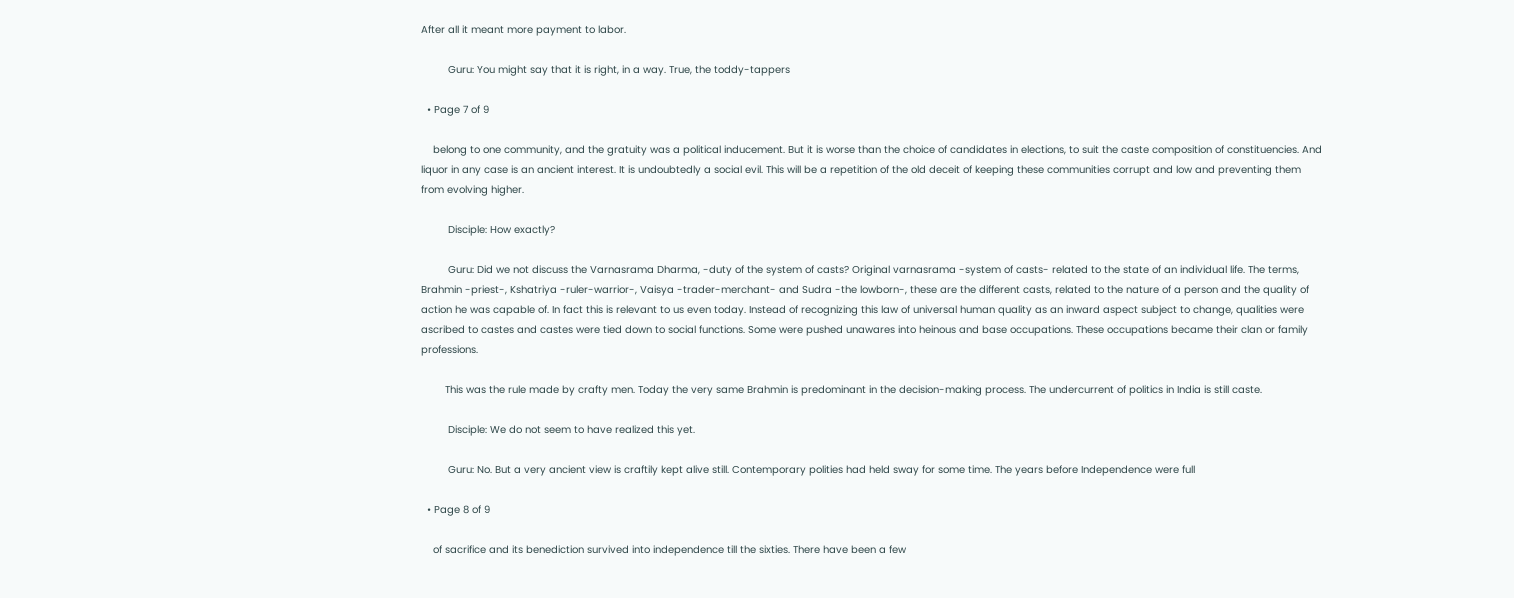After all it meant more payment to labor.

         Guru: You might say that it is right, in a way. True, the toddy-tappers

  • Page 7 of 9

    belong to one community, and the gratuity was a political inducement. But it is worse than the choice of candidates in elections, to suit the caste composition of constituencies. And liquor in any case is an ancient interest. It is undoubtedly a social evil. This will be a repetition of the old deceit of keeping these communities corrupt and low and preventing them from evolving higher.

         Disciple: How exactly?

         Guru: Did we not discuss the Varnasrama Dharma, -duty of the system of casts? Original varnasrama -system of casts- related to the state of an individual life. The terms, Brahmin -priest-, Kshatriya -ruler-warrior-, Vaisya -trader-merchant- and Sudra -the lowborn-, these are the different casts, related to the nature of a person and the quality of action he was capable of. In fact this is relevant to us even today. Instead of recognizing this law of universal human quality as an inward aspect subject to change, qualities were ascribed to castes and castes were tied down to social functions. Some were pushed unawares into heinous and base occupations. These occupations became their clan or family professions.

        This was the rule made by crafty men. Today the very same Brahmin is predominant in the decision-making process. The undercurrent of politics in India is still caste.

         Disciple: We do not seem to have realized this yet.

         Guru: No. But a very ancient view is craftily kept alive still. Contemporary polities had held sway for some time. The years before Independence were full

  • Page 8 of 9

    of sacrifice and its benediction survived into independence till the sixties. There have been a few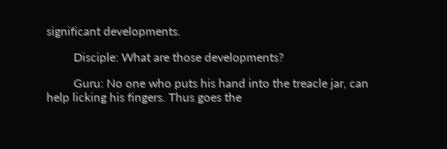significant developments.

         Disciple: What are those developments?

         Guru: No one who puts his hand into the treacle jar, can help licking his fingers. Thus goes the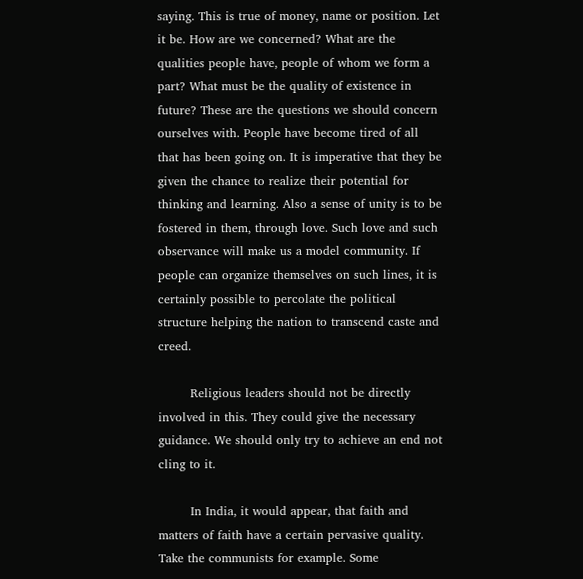saying. This is true of money, name or position. Let it be. How are we concerned? What are the qualities people have, people of whom we form a part? What must be the quality of existence in future? These are the questions we should concern ourselves with. People have become tired of all that has been going on. It is imperative that they be given the chance to realize their potential for thinking and learning. Also a sense of unity is to be fostered in them, through love. Such love and such observance will make us a model community. If people can organize themselves on such lines, it is certainly possible to percolate the political structure helping the nation to transcend caste and creed.

        Religious leaders should not be directly involved in this. They could give the necessary guidance. We should only try to achieve an end not cling to it.

        In India, it would appear, that faith and matters of faith have a certain pervasive quality. Take the communists for example. Some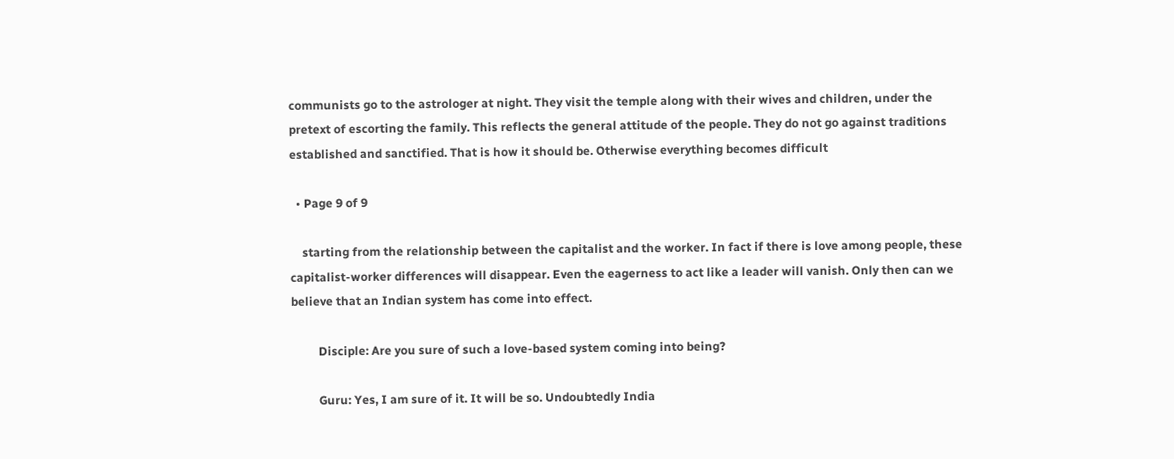communists go to the astrologer at night. They visit the temple along with their wives and children, under the pretext of escorting the family. This reflects the general attitude of the people. They do not go against traditions established and sanctified. That is how it should be. Otherwise everything becomes difficult

  • Page 9 of 9

    starting from the relationship between the capitalist and the worker. In fact if there is love among people, these capitalist-worker differences will disappear. Even the eagerness to act like a leader will vanish. Only then can we believe that an Indian system has come into effect.

         Disciple: Are you sure of such a love-based system coming into being?

         Guru: Yes, I am sure of it. It will be so. Undoubtedly India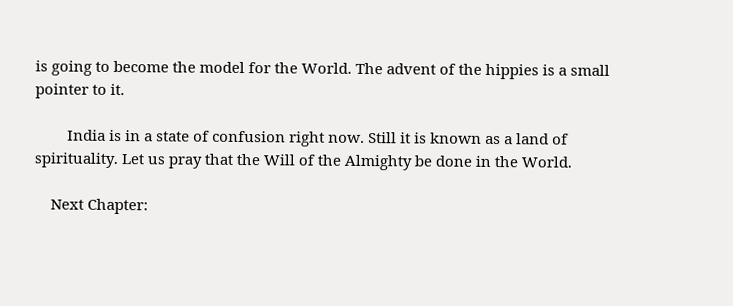is going to become the model for the World. The advent of the hippies is a small pointer to it.

        India is in a state of confusion right now. Still it is known as a land of spirituality. Let us pray that the Will of the Almighty be done in the World.

    Next Chapter: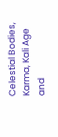Celestial Bodies, Karma, Kali Age and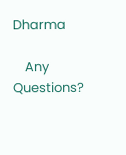Dharma

    Any Questions?